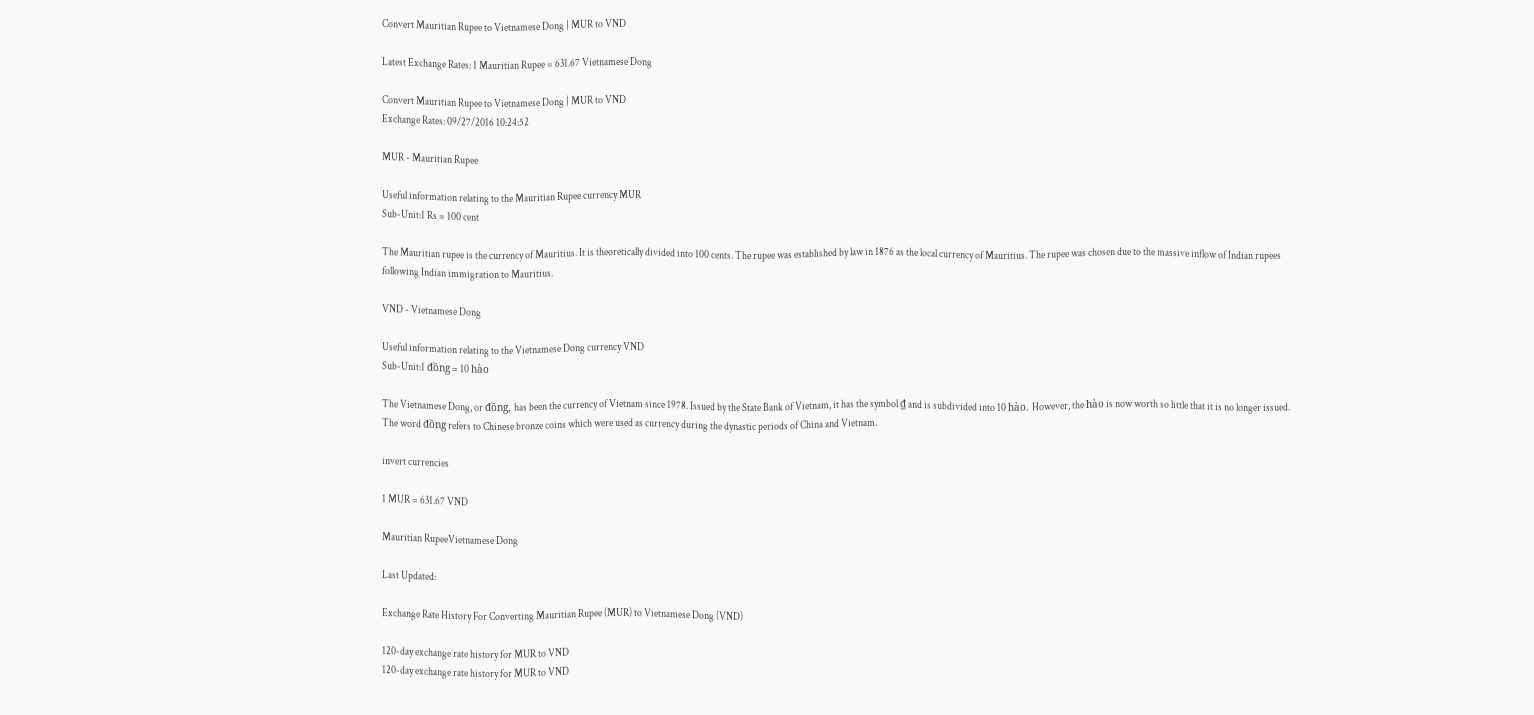Convert Mauritian Rupee to Vietnamese Dong | MUR to VND

Latest Exchange Rates: 1 Mauritian Rupee = 631.67 Vietnamese Dong

Convert Mauritian Rupee to Vietnamese Dong | MUR to VND
Exchange Rates: 09/27/2016 10:24:52

MUR - Mauritian Rupee

Useful information relating to the Mauritian Rupee currency MUR
Sub-Unit:1 Rs = 100 cent

The Mauritian rupee is the currency of Mauritius. It is theoretically divided into 100 cents. The rupee was established by law in 1876 as the local currency of Mauritius. The rupee was chosen due to the massive inflow of Indian rupees following Indian immigration to Mauritius.

VND - Vietnamese Dong

Useful information relating to the Vietnamese Dong currency VND
Sub-Unit:1 đồng = 10 hào

The Vietnamese Dong, or đồng, has been the currency of Vietnam since 1978. Issued by the State Bank of Vietnam, it has the symbol ₫ and is subdivided into 10 hào. However, the hào is now worth so little that it is no longer issued. The word đồng refers to Chinese bronze coins which were used as currency during the dynastic periods of China and Vietnam.

invert currencies

1 MUR = 631.67 VND

Mauritian RupeeVietnamese Dong

Last Updated:

Exchange Rate History For Converting Mauritian Rupee (MUR) to Vietnamese Dong (VND)

120-day exchange rate history for MUR to VND
120-day exchange rate history for MUR to VND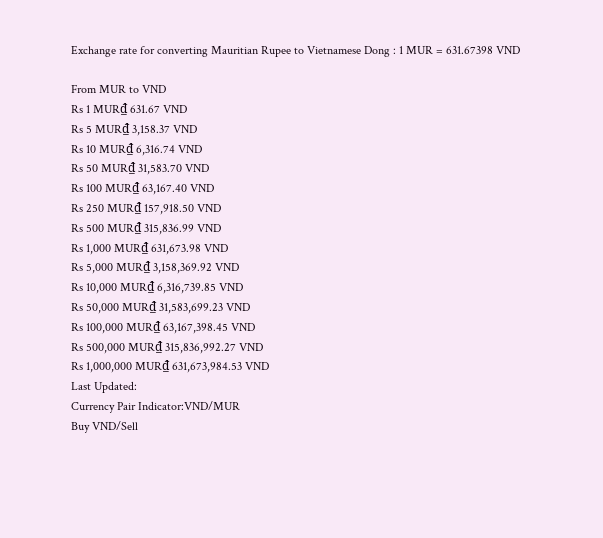Exchange rate for converting Mauritian Rupee to Vietnamese Dong : 1 MUR = 631.67398 VND

From MUR to VND
Rs 1 MUR₫ 631.67 VND
Rs 5 MUR₫ 3,158.37 VND
Rs 10 MUR₫ 6,316.74 VND
Rs 50 MUR₫ 31,583.70 VND
Rs 100 MUR₫ 63,167.40 VND
Rs 250 MUR₫ 157,918.50 VND
Rs 500 MUR₫ 315,836.99 VND
Rs 1,000 MUR₫ 631,673.98 VND
Rs 5,000 MUR₫ 3,158,369.92 VND
Rs 10,000 MUR₫ 6,316,739.85 VND
Rs 50,000 MUR₫ 31,583,699.23 VND
Rs 100,000 MUR₫ 63,167,398.45 VND
Rs 500,000 MUR₫ 315,836,992.27 VND
Rs 1,000,000 MUR₫ 631,673,984.53 VND
Last Updated:
Currency Pair Indicator:VND/MUR
Buy VND/Sell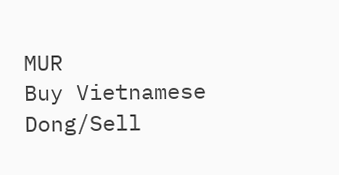MUR
Buy Vietnamese Dong/Sell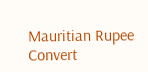Mauritian Rupee
Convert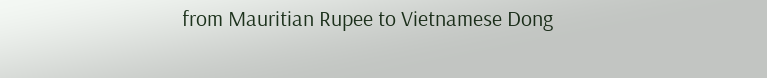from Mauritian Rupee to Vietnamese Dong